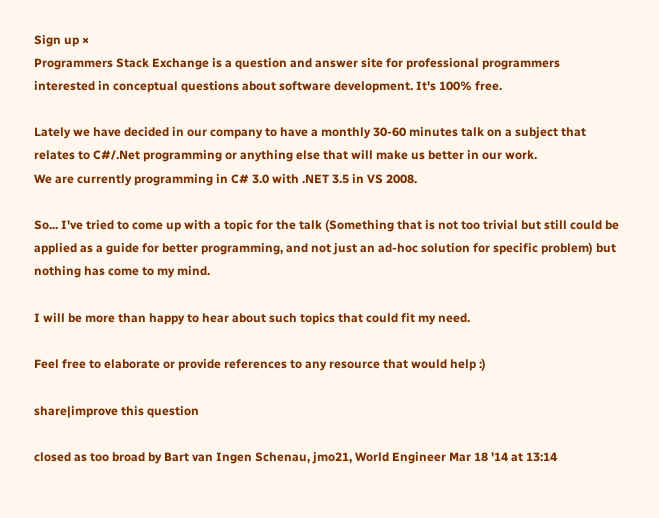Sign up ×
Programmers Stack Exchange is a question and answer site for professional programmers interested in conceptual questions about software development. It's 100% free.

Lately we have decided in our company to have a monthly 30-60 minutes talk on a subject that relates to C#/.Net programming or anything else that will make us better in our work.
We are currently programming in C# 3.0 with .NET 3.5 in VS 2008.

So... I've tried to come up with a topic for the talk (Something that is not too trivial but still could be applied as a guide for better programming, and not just an ad-hoc solution for specific problem) but nothing has come to my mind.

I will be more than happy to hear about such topics that could fit my need.

Feel free to elaborate or provide references to any resource that would help :)

share|improve this question

closed as too broad by Bart van Ingen Schenau, jmo21, World Engineer Mar 18 '14 at 13:14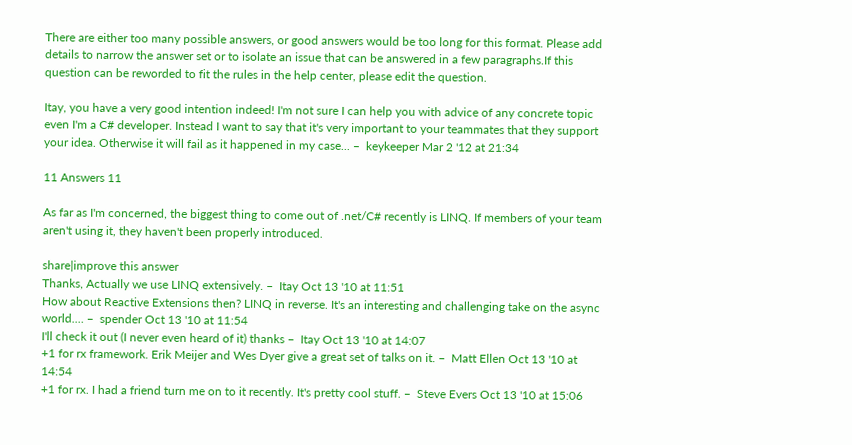There are either too many possible answers, or good answers would be too long for this format. Please add details to narrow the answer set or to isolate an issue that can be answered in a few paragraphs.If this question can be reworded to fit the rules in the help center, please edit the question.

Itay, you have a very good intention indeed! I'm not sure I can help you with advice of any concrete topic even I'm a C# developer. Instead I want to say that it's very important to your teammates that they support your idea. Otherwise it will fail as it happened in my case... –  keykeeper Mar 2 '12 at 21:34

11 Answers 11

As far as I'm concerned, the biggest thing to come out of .net/C# recently is LINQ. If members of your team aren't using it, they haven't been properly introduced.

share|improve this answer
Thanks, Actually we use LINQ extensively. –  Itay Oct 13 '10 at 11:51
How about Reactive Extensions then? LINQ in reverse. It's an interesting and challenging take on the async world.… –  spender Oct 13 '10 at 11:54
I'll check it out (I never even heard of it) thanks –  Itay Oct 13 '10 at 14:07
+1 for rx framework. Erik Meijer and Wes Dyer give a great set of talks on it. –  Matt Ellen Oct 13 '10 at 14:54
+1 for rx. I had a friend turn me on to it recently. It's pretty cool stuff. –  Steve Evers Oct 13 '10 at 15:06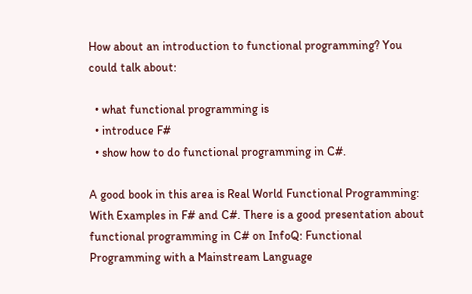How about an introduction to functional programming? You could talk about:

  • what functional programming is
  • introduce F#
  • show how to do functional programming in C#.

A good book in this area is Real World Functional Programming: With Examples in F# and C#. There is a good presentation about functional programming in C# on InfoQ: Functional Programming with a Mainstream Language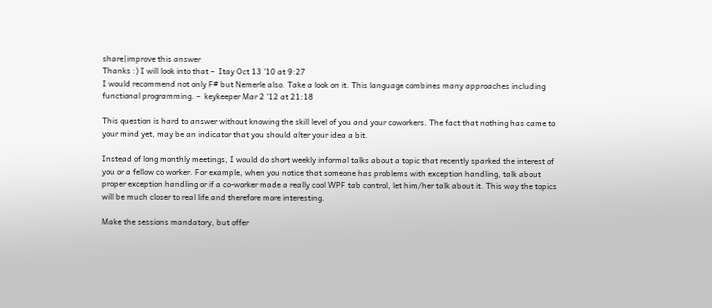share|improve this answer
Thanks :) I will look into that –  Itay Oct 13 '10 at 9:27
I would recommend not only F# but Nemerle also. Take a look on it. This language combines many approaches including functional programming. –  keykeeper Mar 2 '12 at 21:18

This question is hard to answer without knowing the skill level of you and your coworkers. The fact that nothing has came to your mind yet, may be an indicator that you should alter your idea a bit.

Instead of long monthly meetings, I would do short weekly informal talks about a topic that recently sparked the interest of you or a fellow co worker. For example, when you notice that someone has problems with exception handling, talk about proper exception handling or if a co-worker made a really cool WPF tab control, let him/her talk about it. This way the topics will be much closer to real life and therefore more interesting.

Make the sessions mandatory, but offer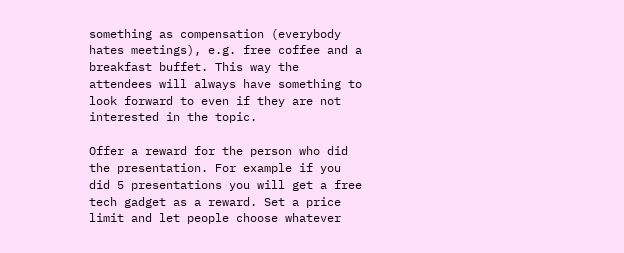something as compensation (everybody hates meetings), e.g. free coffee and a breakfast buffet. This way the attendees will always have something to look forward to even if they are not interested in the topic.

Offer a reward for the person who did the presentation. For example if you did 5 presentations you will get a free tech gadget as a reward. Set a price limit and let people choose whatever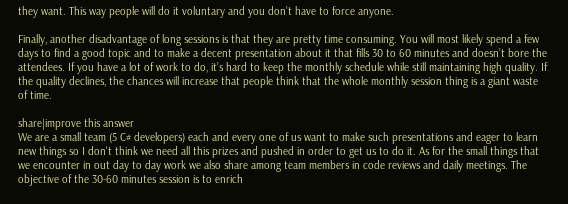they want. This way people will do it voluntary and you don’t have to force anyone.

Finally, another disadvantage of long sessions is that they are pretty time consuming. You will most likely spend a few days to find a good topic and to make a decent presentation about it that fills 30 to 60 minutes and doesn’t bore the attendees. If you have a lot of work to do, it’s hard to keep the monthly schedule while still maintaining high quality. If the quality declines, the chances will increase that people think that the whole monthly session thing is a giant waste of time.

share|improve this answer
We are a small team (5 C# developers) each and every one of us want to make such presentations and eager to learn new things so I don't think we need all this prizes and pushed in order to get us to do it. As for the small things that we encounter in out day to day work we also share among team members in code reviews and daily meetings. The objective of the 30-60 minutes session is to enrich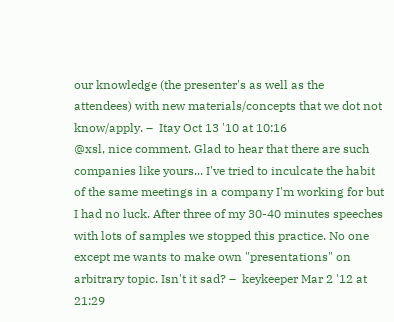our knowledge (the presenter's as well as the attendees) with new materials/concepts that we dot not know/apply. –  Itay Oct 13 '10 at 10:16
@xsl, nice comment. Glad to hear that there are such companies like yours... I've tried to inculcate the habit of the same meetings in a company I'm working for but I had no luck. After three of my 30-40 minutes speeches with lots of samples we stopped this practice. No one except me wants to make own "presentations" on arbitrary topic. Isn't it sad? –  keykeeper Mar 2 '12 at 21:29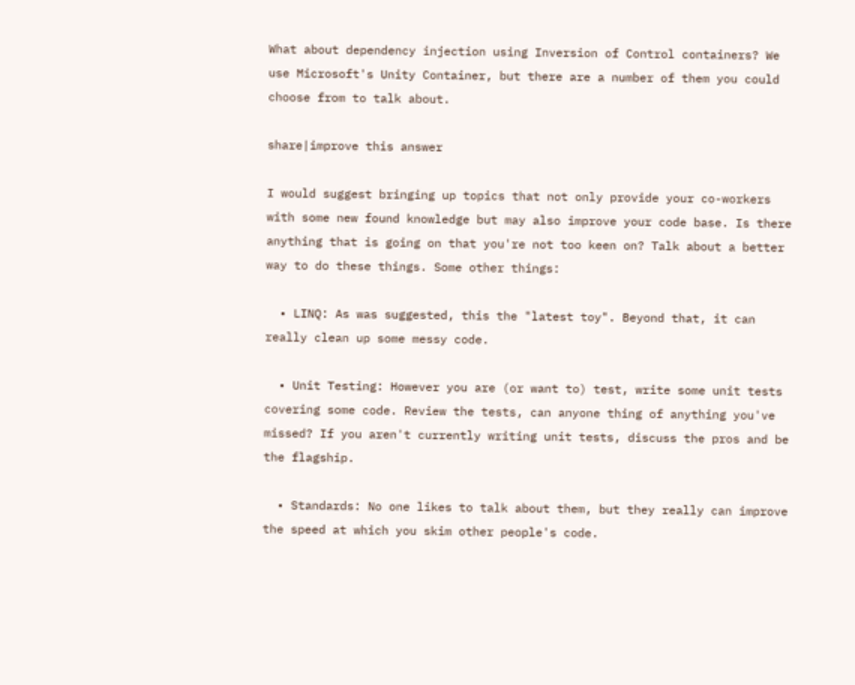What about dependency injection using Inversion of Control containers? We use Microsoft's Unity Container, but there are a number of them you could choose from to talk about.

share|improve this answer

I would suggest bringing up topics that not only provide your co-workers with some new found knowledge but may also improve your code base. Is there anything that is going on that you're not too keen on? Talk about a better way to do these things. Some other things:

  • LINQ: As was suggested, this the "latest toy". Beyond that, it can really clean up some messy code.

  • Unit Testing: However you are (or want to) test, write some unit tests covering some code. Review the tests, can anyone thing of anything you've missed? If you aren't currently writing unit tests, discuss the pros and be the flagship.

  • Standards: No one likes to talk about them, but they really can improve the speed at which you skim other people's code.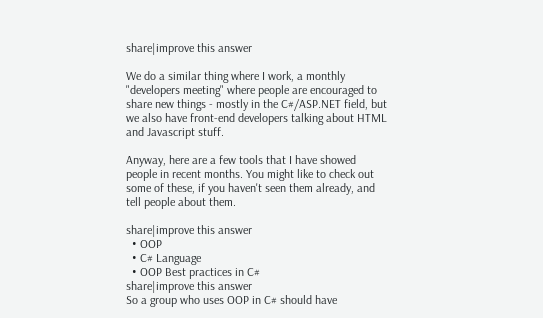share|improve this answer

We do a similar thing where I work, a monthly "developers meeting" where people are encouraged to share new things - mostly in the C#/ASP.NET field, but we also have front-end developers talking about HTML and Javascript stuff.

Anyway, here are a few tools that I have showed people in recent months. You might like to check out some of these, if you haven't seen them already, and tell people about them.

share|improve this answer
  • OOP
  • C# Language
  • OOP Best practices in C#
share|improve this answer
So a group who uses OOP in C# should have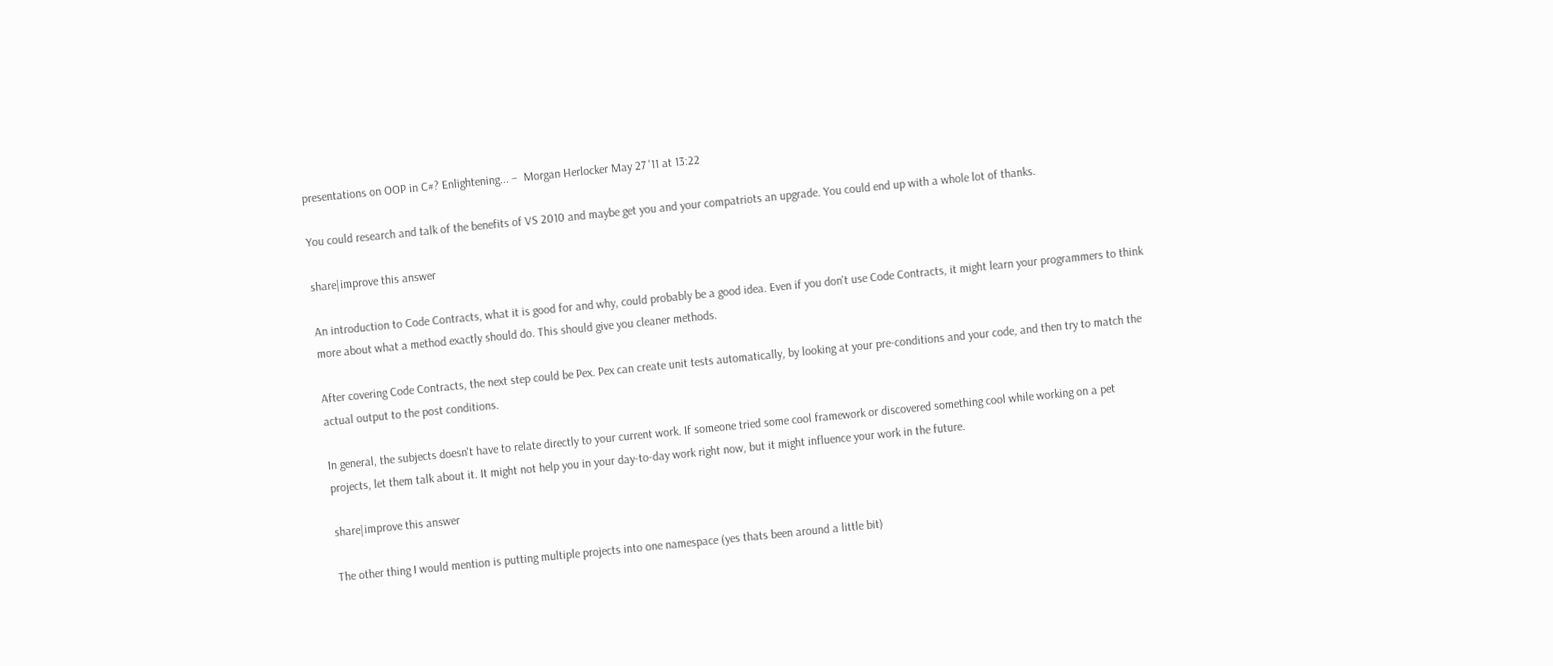presentations on OOP in C#? Enlightening... –  Morgan Herlocker May 27 '11 at 13:22

You could research and talk of the benefits of VS 2010 and maybe get you and your compatriots an upgrade. You could end up with a whole lot of thanks.

share|improve this answer

An introduction to Code Contracts, what it is good for and why, could probably be a good idea. Even if you don't use Code Contracts, it might learn your programmers to think more about what a method exactly should do. This should give you cleaner methods.

After covering Code Contracts, the next step could be Pex. Pex can create unit tests automatically, by looking at your pre-conditions and your code, and then try to match the actual output to the post conditions.

In general, the subjects doesn't have to relate directly to your current work. If someone tried some cool framework or discovered something cool while working on a pet projects, let them talk about it. It might not help you in your day-to-day work right now, but it might influence your work in the future.

share|improve this answer

The other thing I would mention is putting multiple projects into one namespace (yes thats been around a little bit)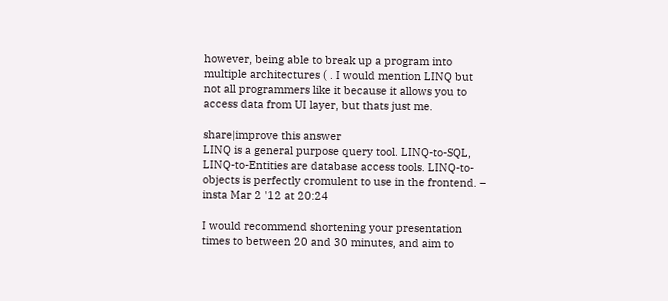however, being able to break up a program into multiple architectures ( . I would mention LINQ but not all programmers like it because it allows you to access data from UI layer, but thats just me.

share|improve this answer
LINQ is a general purpose query tool. LINQ-to-SQL, LINQ-to-Entities are database access tools. LINQ-to-objects is perfectly cromulent to use in the frontend. –  insta Mar 2 '12 at 20:24

I would recommend shortening your presentation times to between 20 and 30 minutes, and aim to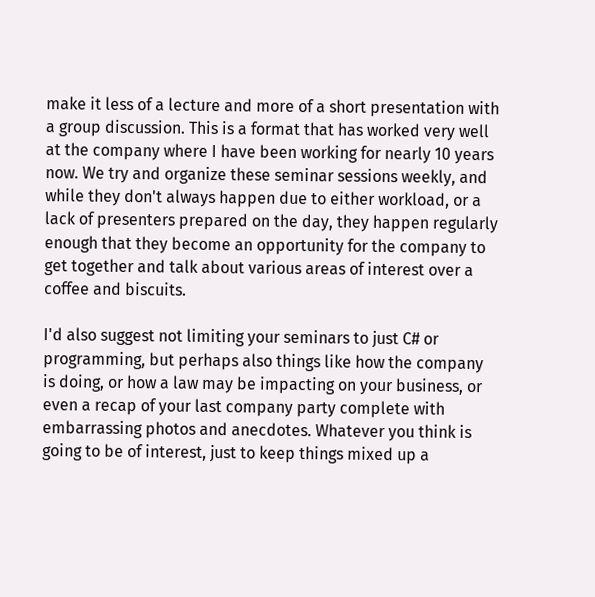make it less of a lecture and more of a short presentation with a group discussion. This is a format that has worked very well at the company where I have been working for nearly 10 years now. We try and organize these seminar sessions weekly, and while they don't always happen due to either workload, or a lack of presenters prepared on the day, they happen regularly enough that they become an opportunity for the company to get together and talk about various areas of interest over a coffee and biscuits.

I'd also suggest not limiting your seminars to just C# or programming, but perhaps also things like how the company is doing, or how a law may be impacting on your business, or even a recap of your last company party complete with embarrassing photos and anecdotes. Whatever you think is going to be of interest, just to keep things mixed up a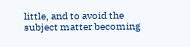little, and to avoid the subject matter becoming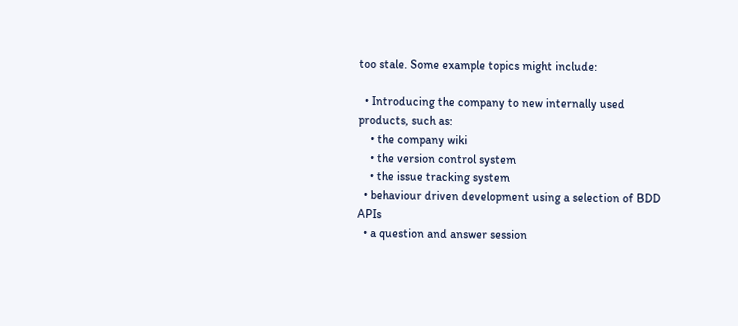too stale. Some example topics might include:

  • Introducing the company to new internally used products, such as:
    • the company wiki
    • the version control system
    • the issue tracking system
  • behaviour driven development using a selection of BDD APIs
  • a question and answer session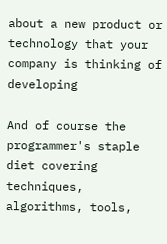about a new product or technology that your company is thinking of developing

And of course the programmer's staple diet covering techniques, algorithms, tools,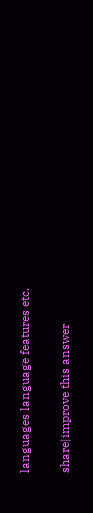languages language features etc.

share|improve this answer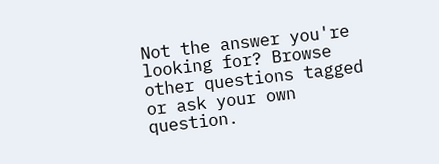Not the answer you're looking for? Browse other questions tagged or ask your own question.